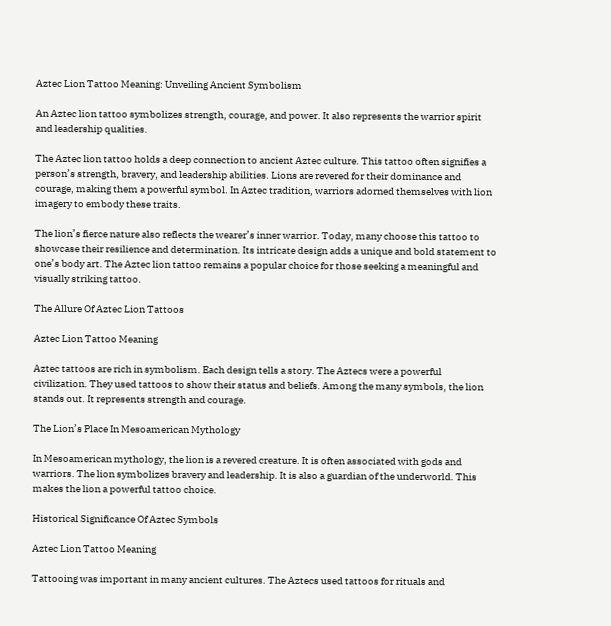Aztec Lion Tattoo Meaning: Unveiling Ancient Symbolism

An Aztec lion tattoo symbolizes strength, courage, and power. It also represents the warrior spirit and leadership qualities.

The Aztec lion tattoo holds a deep connection to ancient Aztec culture. This tattoo often signifies a person’s strength, bravery, and leadership abilities. Lions are revered for their dominance and courage, making them a powerful symbol. In Aztec tradition, warriors adorned themselves with lion imagery to embody these traits.

The lion’s fierce nature also reflects the wearer’s inner warrior. Today, many choose this tattoo to showcase their resilience and determination. Its intricate design adds a unique and bold statement to one’s body art. The Aztec lion tattoo remains a popular choice for those seeking a meaningful and visually striking tattoo.

The Allure Of Aztec Lion Tattoos

Aztec Lion Tattoo Meaning

Aztec tattoos are rich in symbolism. Each design tells a story. The Aztecs were a powerful civilization. They used tattoos to show their status and beliefs. Among the many symbols, the lion stands out. It represents strength and courage.

The Lion’s Place In Mesoamerican Mythology

In Mesoamerican mythology, the lion is a revered creature. It is often associated with gods and warriors. The lion symbolizes bravery and leadership. It is also a guardian of the underworld. This makes the lion a powerful tattoo choice.

Historical Significance Of Aztec Symbols

Aztec Lion Tattoo Meaning

Tattooing was important in many ancient cultures. The Aztecs used tattoos for rituals and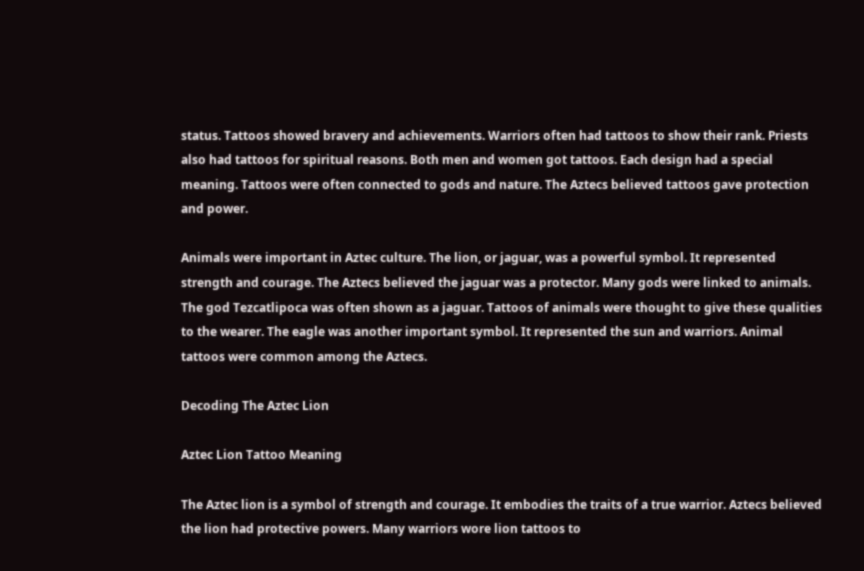status. Tattoos showed bravery and achievements. Warriors often had tattoos to show their rank. Priests also had tattoos for spiritual reasons. Both men and women got tattoos. Each design had a special meaning. Tattoos were often connected to gods and nature. The Aztecs believed tattoos gave protection and power.

Animals were important in Aztec culture. The lion, or jaguar, was a powerful symbol. It represented strength and courage. The Aztecs believed the jaguar was a protector. Many gods were linked to animals. The god Tezcatlipoca was often shown as a jaguar. Tattoos of animals were thought to give these qualities to the wearer. The eagle was another important symbol. It represented the sun and warriors. Animal tattoos were common among the Aztecs.

Decoding The Aztec Lion

Aztec Lion Tattoo Meaning

The Aztec lion is a symbol of strength and courage. It embodies the traits of a true warrior. Aztecs believed the lion had protective powers. Many warriors wore lion tattoos to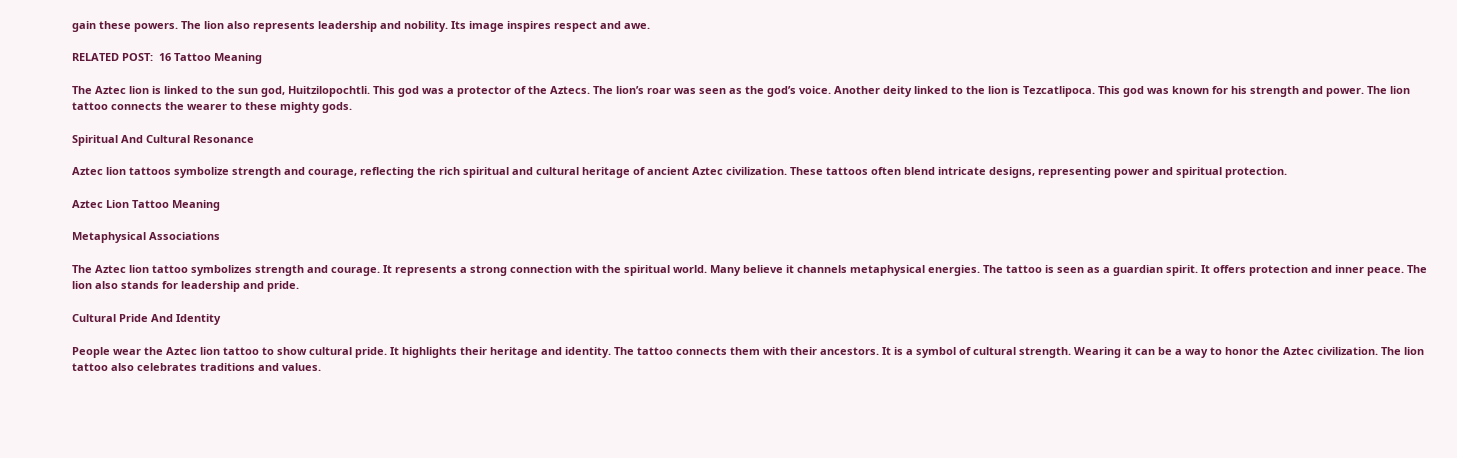gain these powers. The lion also represents leadership and nobility. Its image inspires respect and awe.

RELATED POST:  16 Tattoo Meaning

The Aztec lion is linked to the sun god, Huitzilopochtli. This god was a protector of the Aztecs. The lion’s roar was seen as the god’s voice. Another deity linked to the lion is Tezcatlipoca. This god was known for his strength and power. The lion tattoo connects the wearer to these mighty gods.

Spiritual And Cultural Resonance

Aztec lion tattoos symbolize strength and courage, reflecting the rich spiritual and cultural heritage of ancient Aztec civilization. These tattoos often blend intricate designs, representing power and spiritual protection.

Aztec Lion Tattoo Meaning

Metaphysical Associations

The Aztec lion tattoo symbolizes strength and courage. It represents a strong connection with the spiritual world. Many believe it channels metaphysical energies. The tattoo is seen as a guardian spirit. It offers protection and inner peace. The lion also stands for leadership and pride.

Cultural Pride And Identity

People wear the Aztec lion tattoo to show cultural pride. It highlights their heritage and identity. The tattoo connects them with their ancestors. It is a symbol of cultural strength. Wearing it can be a way to honor the Aztec civilization. The lion tattoo also celebrates traditions and values.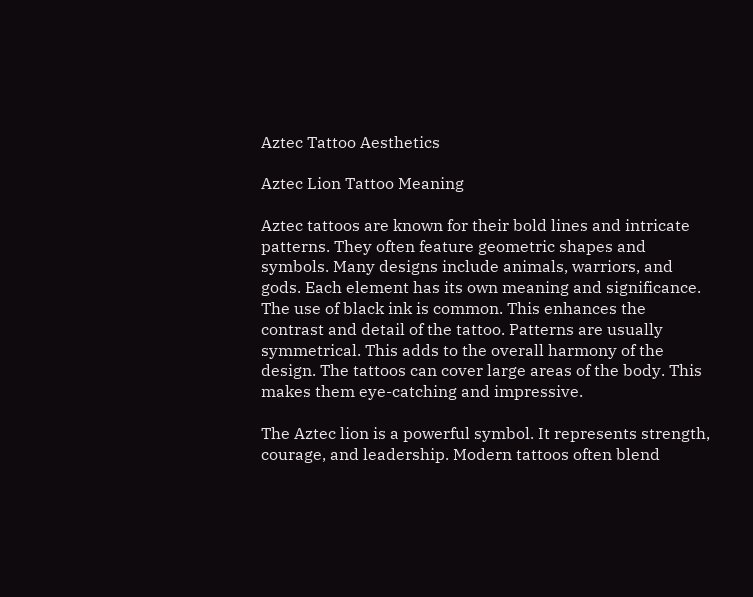Aztec Tattoo Aesthetics

Aztec Lion Tattoo Meaning

Aztec tattoos are known for their bold lines and intricate patterns. They often feature geometric shapes and symbols. Many designs include animals, warriors, and gods. Each element has its own meaning and significance. The use of black ink is common. This enhances the contrast and detail of the tattoo. Patterns are usually symmetrical. This adds to the overall harmony of the design. The tattoos can cover large areas of the body. This makes them eye-catching and impressive.

The Aztec lion is a powerful symbol. It represents strength, courage, and leadership. Modern tattoos often blend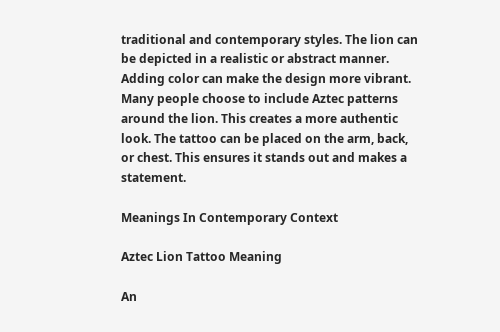traditional and contemporary styles. The lion can be depicted in a realistic or abstract manner. Adding color can make the design more vibrant. Many people choose to include Aztec patterns around the lion. This creates a more authentic look. The tattoo can be placed on the arm, back, or chest. This ensures it stands out and makes a statement.

Meanings In Contemporary Context

Aztec Lion Tattoo Meaning

An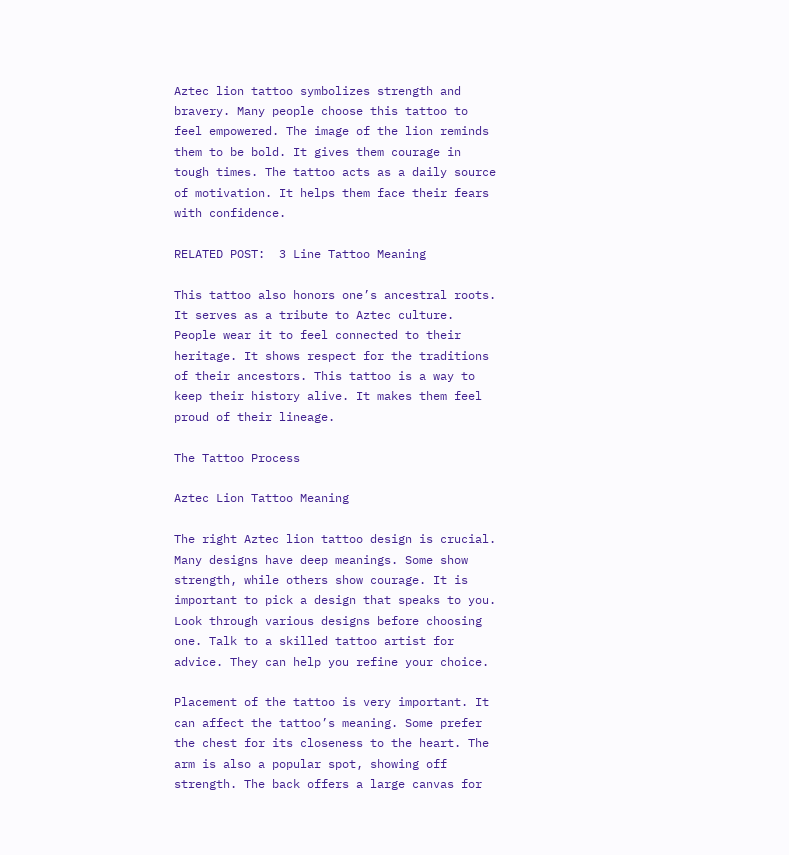Aztec lion tattoo symbolizes strength and bravery. Many people choose this tattoo to feel empowered. The image of the lion reminds them to be bold. It gives them courage in tough times. The tattoo acts as a daily source of motivation. It helps them face their fears with confidence.

RELATED POST:  3 Line Tattoo Meaning

This tattoo also honors one’s ancestral roots. It serves as a tribute to Aztec culture. People wear it to feel connected to their heritage. It shows respect for the traditions of their ancestors. This tattoo is a way to keep their history alive. It makes them feel proud of their lineage.

The Tattoo Process

Aztec Lion Tattoo Meaning

The right Aztec lion tattoo design is crucial. Many designs have deep meanings. Some show strength, while others show courage. It is important to pick a design that speaks to you. Look through various designs before choosing one. Talk to a skilled tattoo artist for advice. They can help you refine your choice.

Placement of the tattoo is very important. It can affect the tattoo’s meaning. Some prefer the chest for its closeness to the heart. The arm is also a popular spot, showing off strength. The back offers a large canvas for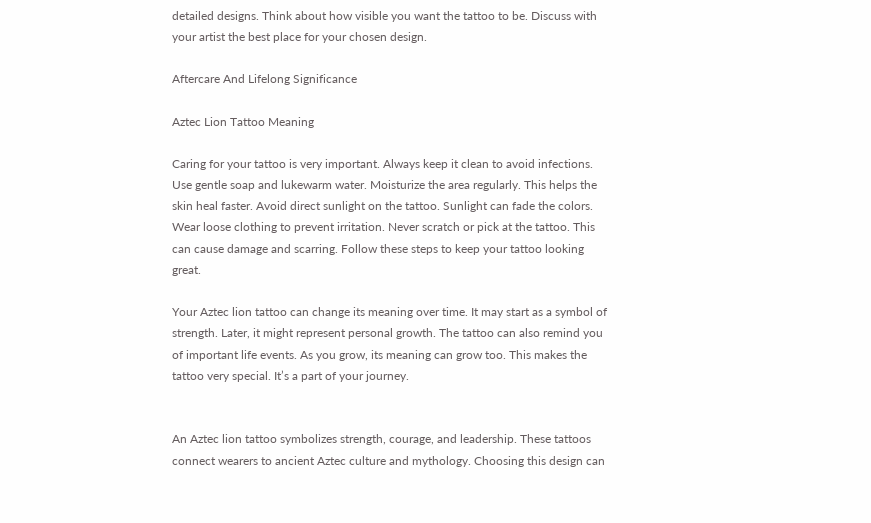detailed designs. Think about how visible you want the tattoo to be. Discuss with your artist the best place for your chosen design.

Aftercare And Lifelong Significance

Aztec Lion Tattoo Meaning

Caring for your tattoo is very important. Always keep it clean to avoid infections. Use gentle soap and lukewarm water. Moisturize the area regularly. This helps the skin heal faster. Avoid direct sunlight on the tattoo. Sunlight can fade the colors. Wear loose clothing to prevent irritation. Never scratch or pick at the tattoo. This can cause damage and scarring. Follow these steps to keep your tattoo looking great.

Your Aztec lion tattoo can change its meaning over time. It may start as a symbol of strength. Later, it might represent personal growth. The tattoo can also remind you of important life events. As you grow, its meaning can grow too. This makes the tattoo very special. It’s a part of your journey.


An Aztec lion tattoo symbolizes strength, courage, and leadership. These tattoos connect wearers to ancient Aztec culture and mythology. Choosing this design can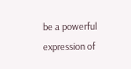be a powerful expression of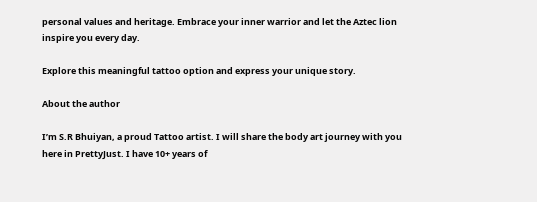personal values and heritage. Embrace your inner warrior and let the Aztec lion inspire you every day.

Explore this meaningful tattoo option and express your unique story.

About the author

I’m S.R Bhuiyan, a proud Tattoo artist. I will share the body art journey with you here in PrettyJust. I have 10+ years of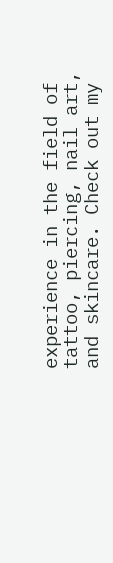experience in the field of tattoo, piercing, nail art, and skincare. Check out my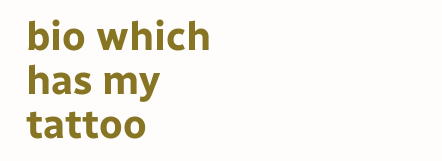bio which has my tattoo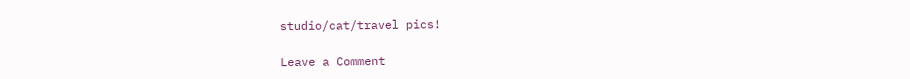studio/cat/travel pics!

Leave a Comment